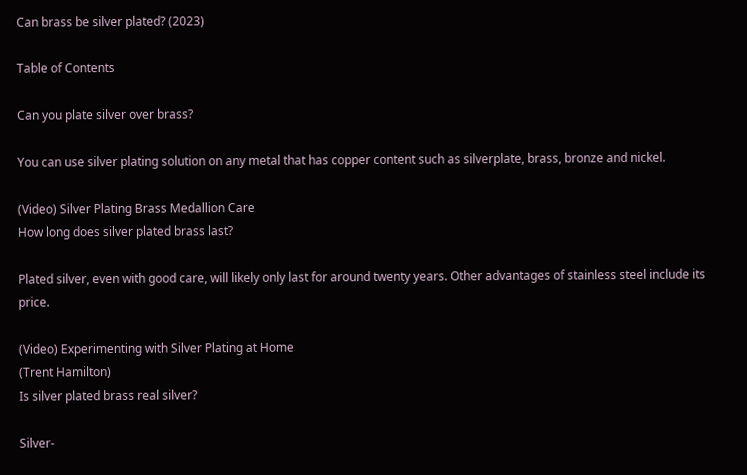Can brass be silver plated? (2023)

Table of Contents

Can you plate silver over brass?

You can use silver plating solution on any metal that has copper content such as silverplate, brass, bronze and nickel.

(Video) Silver Plating Brass Medallion Care
How long does silver plated brass last?

Plated silver, even with good care, will likely only last for around twenty years. Other advantages of stainless steel include its price.

(Video) Experimenting with Silver Plating at Home
(Trent Hamilton)
Is silver plated brass real silver?

Silver-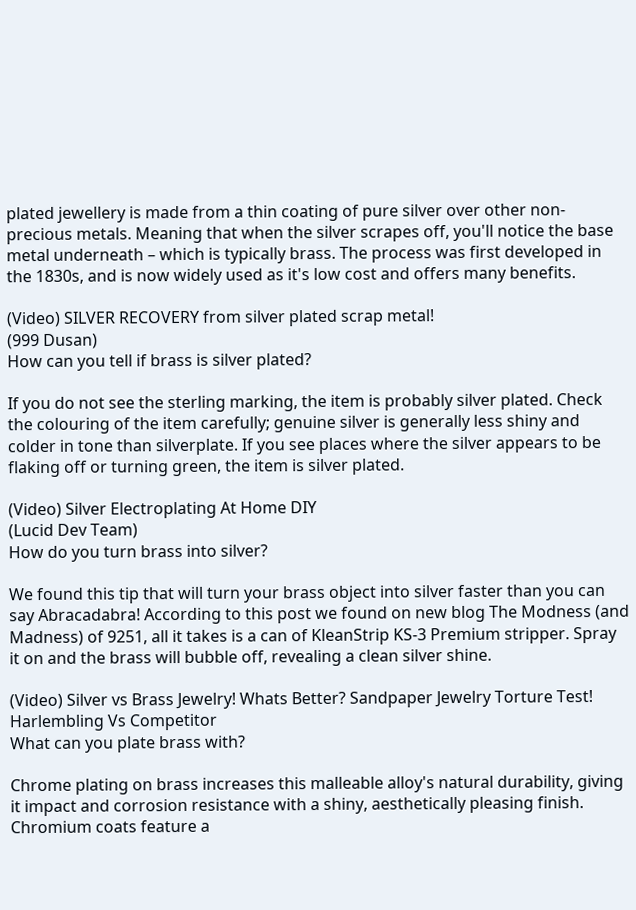plated jewellery is made from a thin coating of pure silver over other non-precious metals. Meaning that when the silver scrapes off, you'll notice the base metal underneath – which is typically brass. The process was first developed in the 1830s, and is now widely used as it's low cost and offers many benefits.

(Video) SILVER RECOVERY from silver plated scrap metal!
(999 Dusan)
How can you tell if brass is silver plated?

If you do not see the sterling marking, the item is probably silver plated. Check the colouring of the item carefully; genuine silver is generally less shiny and colder in tone than silverplate. If you see places where the silver appears to be flaking off or turning green, the item is silver plated.

(Video) Silver Electroplating At Home DIY
(Lucid Dev Team)
How do you turn brass into silver?

We found this tip that will turn your brass object into silver faster than you can say Abracadabra! According to this post we found on new blog The Modness (and Madness) of 9251, all it takes is a can of KleanStrip KS-3 Premium stripper. Spray it on and the brass will bubble off, revealing a clean silver shine.

(Video) Silver vs Brass Jewelry! Whats Better? Sandpaper Jewelry Torture Test! Harlembling Vs Competitor
What can you plate brass with?

Chrome plating on brass increases this malleable alloy's natural durability, giving it impact and corrosion resistance with a shiny, aesthetically pleasing finish. Chromium coats feature a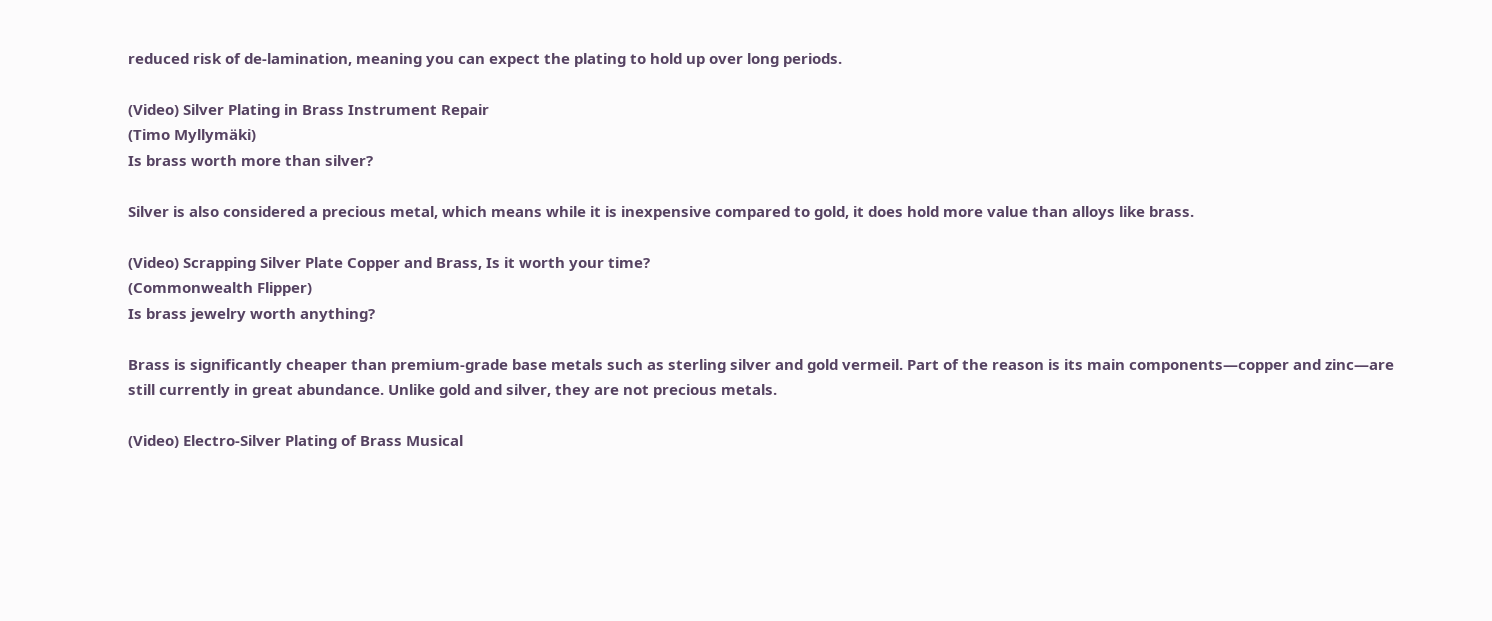reduced risk of de-lamination, meaning you can expect the plating to hold up over long periods.

(Video) Silver Plating in Brass Instrument Repair
(Timo Myllymäki)
Is brass worth more than silver?

Silver is also considered a precious metal, which means while it is inexpensive compared to gold, it does hold more value than alloys like brass.

(Video) Scrapping Silver Plate Copper and Brass, Is it worth your time?
(Commonwealth Flipper)
Is brass jewelry worth anything?

Brass is significantly cheaper than premium-grade base metals such as sterling silver and gold vermeil. Part of the reason is its main components—copper and zinc—are still currently in great abundance. Unlike gold and silver, they are not precious metals.

(Video) Electro-Silver Plating of Brass Musical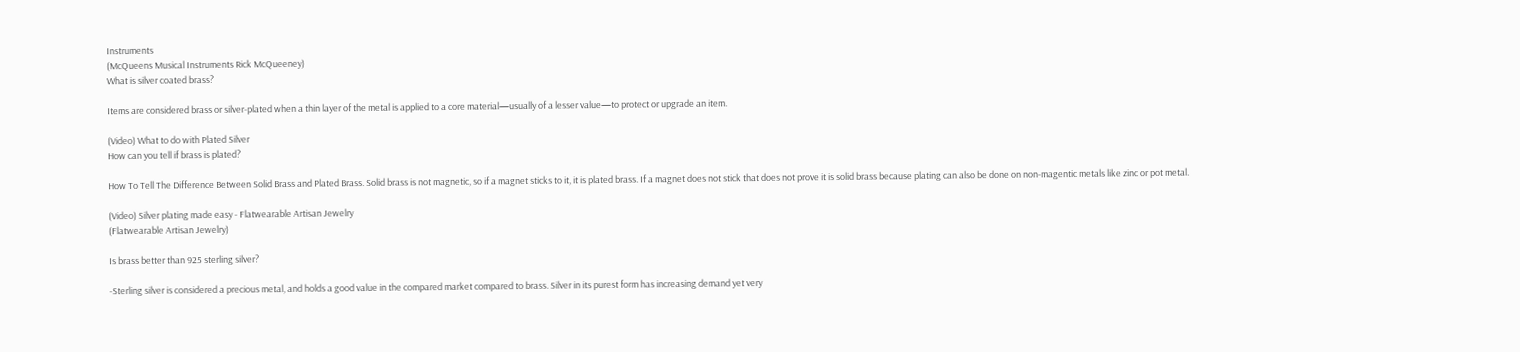Instruments
(McQueens Musical Instruments Rick McQueeney)
What is silver coated brass?

Items are considered brass or silver-plated when a thin layer of the metal is applied to a core material—usually of a lesser value—to protect or upgrade an item.

(Video) What to do with Plated Silver
How can you tell if brass is plated?

How To Tell The Difference Between Solid Brass and Plated Brass. Solid brass is not magnetic, so if a magnet sticks to it, it is plated brass. If a magnet does not stick that does not prove it is solid brass because plating can also be done on non-magentic metals like zinc or pot metal.

(Video) Silver plating made easy - Flatwearable Artisan Jewelry
(Flatwearable Artisan Jewelry)

Is brass better than 925 sterling silver?

-Sterling silver is considered a precious metal, and holds a good value in the compared market compared to brass. Silver in its purest form has increasing demand yet very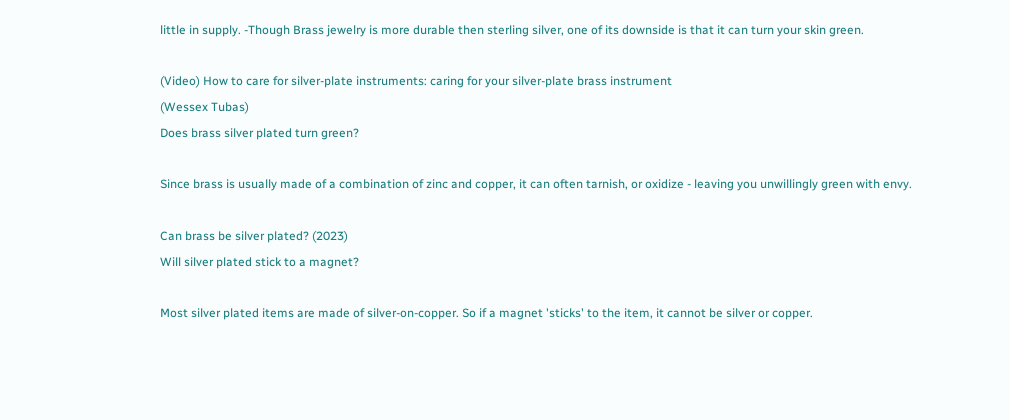little in supply. -Though Brass jewelry is more durable then sterling silver, one of its downside is that it can turn your skin green.

(Video) How to care for silver-plate instruments: caring for your silver-plate brass instrument
(Wessex Tubas)
Does brass silver plated turn green?

Since brass is usually made of a combination of zinc and copper, it can often tarnish, or oxidize - leaving you unwillingly green with envy.

Can brass be silver plated? (2023)
Will silver plated stick to a magnet?

Most silver plated items are made of silver-on-copper. So if a magnet 'sticks' to the item, it cannot be silver or copper.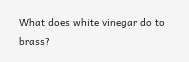What does white vinegar do to brass?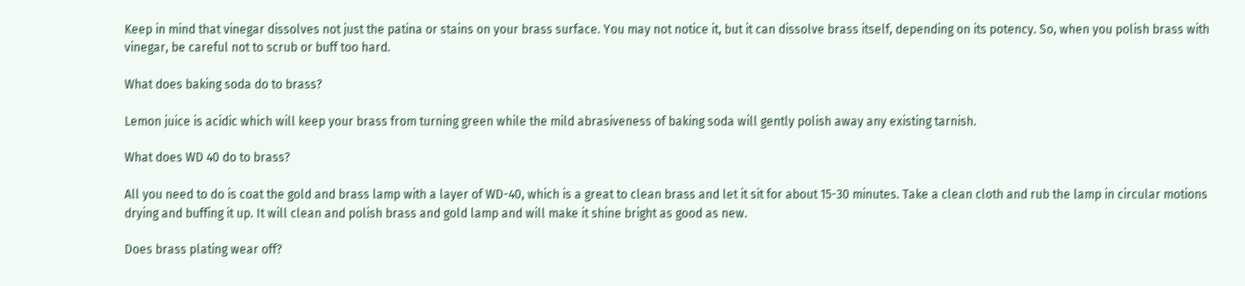Keep in mind that vinegar dissolves not just the patina or stains on your brass surface. You may not notice it, but it can dissolve brass itself, depending on its potency. So, when you polish brass with vinegar, be careful not to scrub or buff too hard.

What does baking soda do to brass?

Lemon juice is acidic which will keep your brass from turning green while the mild abrasiveness of baking soda will gently polish away any existing tarnish.

What does WD 40 do to brass?

All you need to do is coat the gold and brass lamp with a layer of WD-40, which is a great to clean brass and let it sit for about 15-30 minutes. Take a clean cloth and rub the lamp in circular motions drying and buffing it up. It will clean and polish brass and gold lamp and will make it shine bright as good as new.

Does brass plating wear off?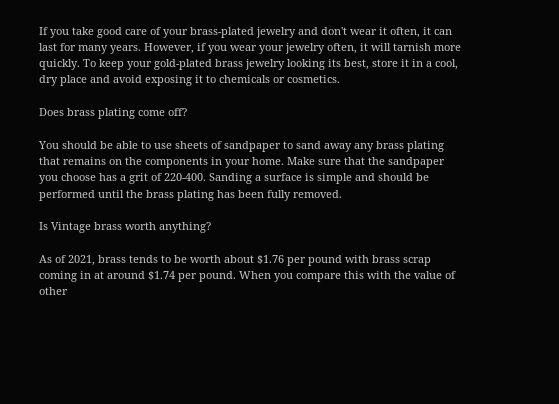If you take good care of your brass-plated jewelry and don't wear it often, it can last for many years. However, if you wear your jewelry often, it will tarnish more quickly. To keep your gold-plated brass jewelry looking its best, store it in a cool, dry place and avoid exposing it to chemicals or cosmetics.

Does brass plating come off?

You should be able to use sheets of sandpaper to sand away any brass plating that remains on the components in your home. Make sure that the sandpaper you choose has a grit of 220-400. Sanding a surface is simple and should be performed until the brass plating has been fully removed.

Is Vintage brass worth anything?

As of 2021, brass tends to be worth about $1.76 per pound with brass scrap coming in at around $1.74 per pound. When you compare this with the value of other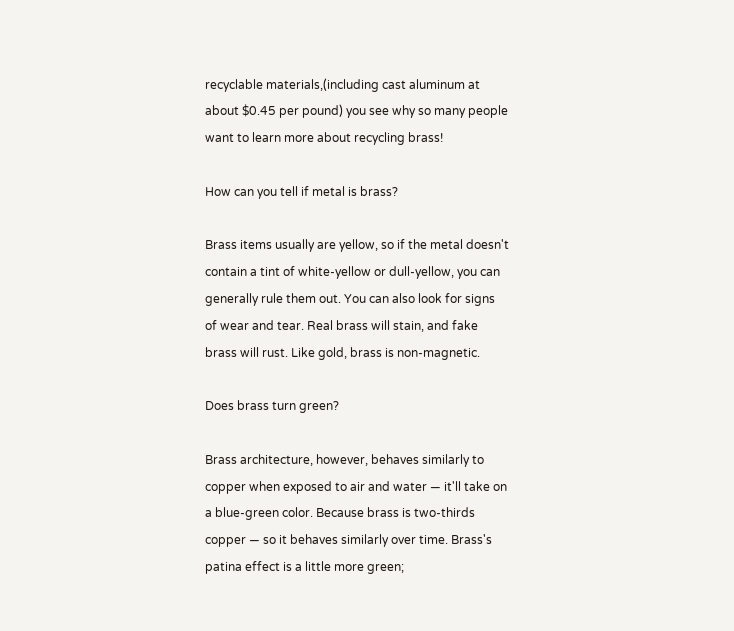recyclable materials,(including cast aluminum at about $0.45 per pound) you see why so many people want to learn more about recycling brass!

How can you tell if metal is brass?

Brass items usually are yellow, so if the metal doesn't contain a tint of white-yellow or dull-yellow, you can generally rule them out. You can also look for signs of wear and tear. Real brass will stain, and fake brass will rust. Like gold, brass is non-magnetic.

Does brass turn green?

Brass architecture, however, behaves similarly to copper when exposed to air and water — it'll take on a blue-green color. Because brass is two-thirds copper — so it behaves similarly over time. Brass's patina effect is a little more green;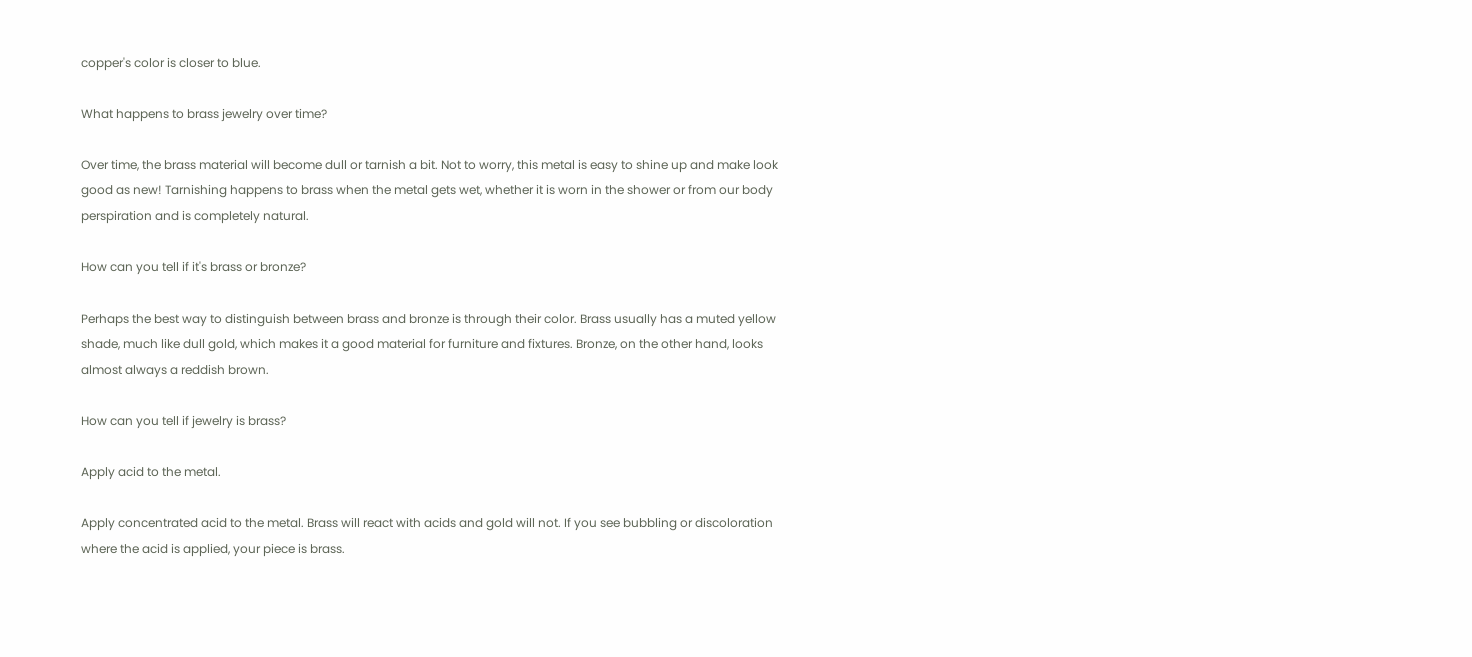copper's color is closer to blue.

What happens to brass jewelry over time?

Over time, the brass material will become dull or tarnish a bit. Not to worry, this metal is easy to shine up and make look good as new! Tarnishing happens to brass when the metal gets wet, whether it is worn in the shower or from our body perspiration and is completely natural.

How can you tell if it's brass or bronze?

Perhaps the best way to distinguish between brass and bronze is through their color. Brass usually has a muted yellow shade, much like dull gold, which makes it a good material for furniture and fixtures. Bronze, on the other hand, looks almost always a reddish brown.

How can you tell if jewelry is brass?

Apply acid to the metal.

Apply concentrated acid to the metal. Brass will react with acids and gold will not. If you see bubbling or discoloration where the acid is applied, your piece is brass.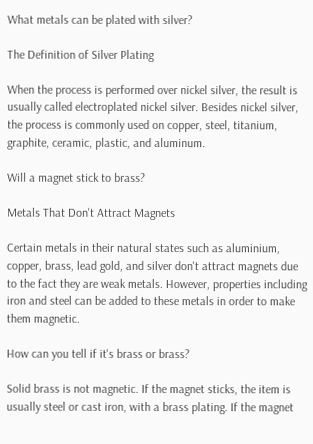What metals can be plated with silver?

The Definition of Silver Plating

When the process is performed over nickel silver, the result is usually called electroplated nickel silver. Besides nickel silver, the process is commonly used on copper, steel, titanium, graphite, ceramic, plastic, and aluminum.

Will a magnet stick to brass?

Metals That Don't Attract Magnets

Certain metals in their natural states such as aluminium, copper, brass, lead gold, and silver don't attract magnets due to the fact they are weak metals. However, properties including iron and steel can be added to these metals in order to make them magnetic.

How can you tell if it's brass or brass?

Solid brass is not magnetic. If the magnet sticks, the item is usually steel or cast iron, with a brass plating. If the magnet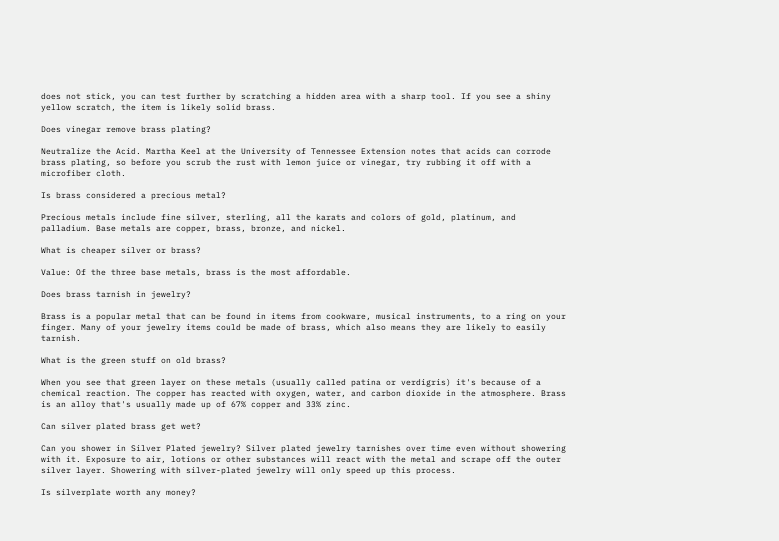does not stick, you can test further by scratching a hidden area with a sharp tool. If you see a shiny yellow scratch, the item is likely solid brass.

Does vinegar remove brass plating?

Neutralize the Acid. Martha Keel at the University of Tennessee Extension notes that acids can corrode brass plating, so before you scrub the rust with lemon juice or vinegar, try rubbing it off with a microfiber cloth.

Is brass considered a precious metal?

Precious metals include fine silver, sterling, all the karats and colors of gold, platinum, and palladium. Base metals are copper, brass, bronze, and nickel.

What is cheaper silver or brass?

Value: Of the three base metals, brass is the most affordable.

Does brass tarnish in jewelry?

Brass is a popular metal that can be found in items from cookware, musical instruments, to a ring on your finger. Many of your jewelry items could be made of brass, which also means they are likely to easily tarnish.

What is the green stuff on old brass?

When you see that green layer on these metals (usually called patina or verdigris) it's because of a chemical reaction. The copper has reacted with oxygen, water, and carbon dioxide in the atmosphere. Brass is an alloy that's usually made up of 67% copper and 33% zinc.

Can silver plated brass get wet?

Can you shower in Silver Plated jewelry? Silver plated jewelry tarnishes over time even without showering with it. Exposure to air, lotions or other substances will react with the metal and scrape off the outer silver layer. Showering with silver-plated jewelry will only speed up this process.

Is silverplate worth any money?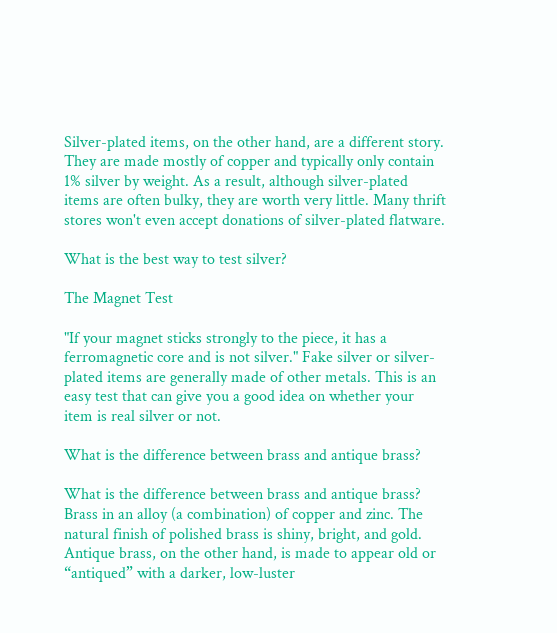Silver-plated items, on the other hand, are a different story. They are made mostly of copper and typically only contain 1% silver by weight. As a result, although silver-plated items are often bulky, they are worth very little. Many thrift stores won't even accept donations of silver-plated flatware.

What is the best way to test silver?

The Magnet Test

"If your magnet sticks strongly to the piece, it has a ferromagnetic core and is not silver." Fake silver or silver-plated items are generally made of other metals. This is an easy test that can give you a good idea on whether your item is real silver or not.

What is the difference between brass and antique brass?

What is the difference between brass and antique brass? Brass in an alloy (a combination) of copper and zinc. The natural finish of polished brass is shiny, bright, and gold. Antique brass, on the other hand, is made to appear old or “antiqued” with a darker, low-luster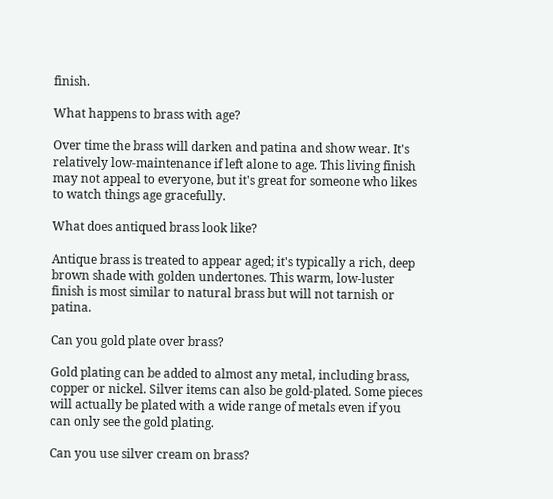finish.

What happens to brass with age?

Over time the brass will darken and patina and show wear. It's relatively low-maintenance if left alone to age. This living finish may not appeal to everyone, but it's great for someone who likes to watch things age gracefully.

What does antiqued brass look like?

Antique brass is treated to appear aged; it's typically a rich, deep brown shade with golden undertones. This warm, low-luster finish is most similar to natural brass but will not tarnish or patina.

Can you gold plate over brass?

Gold plating can be added to almost any metal, including brass, copper or nickel. Silver items can also be gold-plated. Some pieces will actually be plated with a wide range of metals even if you can only see the gold plating.

Can you use silver cream on brass?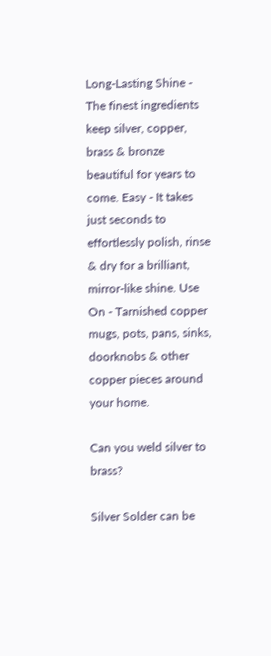Long-Lasting Shine - The finest ingredients keep silver, copper, brass & bronze beautiful for years to come. Easy - It takes just seconds to effortlessly polish, rinse & dry for a brilliant, mirror-like shine. Use On - Tarnished copper mugs, pots, pans, sinks, doorknobs & other copper pieces around your home.

Can you weld silver to brass?

Silver Solder can be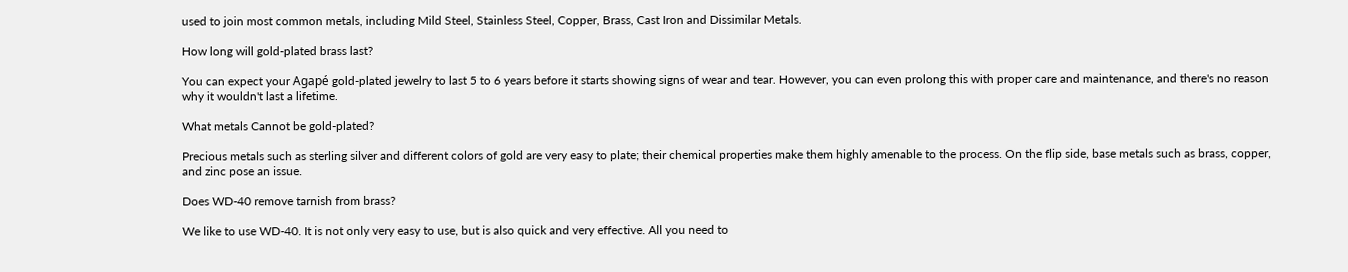used to join most common metals, including Mild Steel, Stainless Steel, Copper, Brass, Cast Iron and Dissimilar Metals.

How long will gold-plated brass last?

You can expect your Agapé gold-plated jewelry to last 5 to 6 years before it starts showing signs of wear and tear. However, you can even prolong this with proper care and maintenance, and there's no reason why it wouldn't last a lifetime.

What metals Cannot be gold-plated?

Precious metals such as sterling silver and different colors of gold are very easy to plate; their chemical properties make them highly amenable to the process. On the flip side, base metals such as brass, copper, and zinc pose an issue.

Does WD-40 remove tarnish from brass?

We like to use WD-40. It is not only very easy to use, but is also quick and very effective. All you need to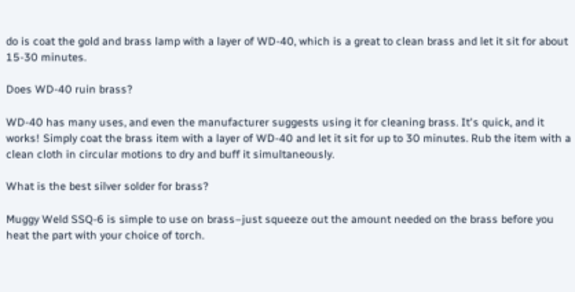do is coat the gold and brass lamp with a layer of WD-40, which is a great to clean brass and let it sit for about 15-30 minutes.

Does WD-40 ruin brass?

WD-40 has many uses, and even the manufacturer suggests using it for cleaning brass. It's quick, and it works! Simply coat the brass item with a layer of WD-40 and let it sit for up to 30 minutes. Rub the item with a clean cloth in circular motions to dry and buff it simultaneously.

What is the best silver solder for brass?

Muggy Weld SSQ-6 is simple to use on brass–just squeeze out the amount needed on the brass before you heat the part with your choice of torch.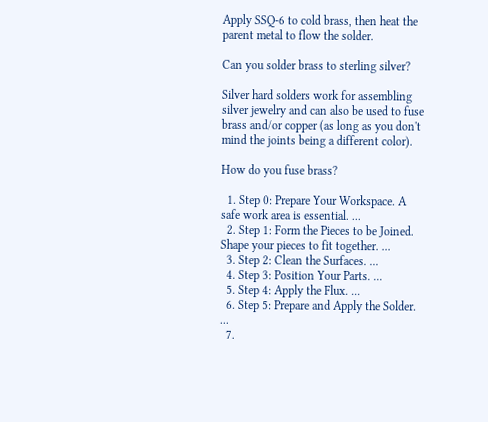Apply SSQ-6 to cold brass, then heat the parent metal to flow the solder.

Can you solder brass to sterling silver?

Silver hard solders work for assembling silver jewelry and can also be used to fuse brass and/or copper (as long as you don't mind the joints being a different color).

How do you fuse brass?

  1. Step 0: Prepare Your Workspace. A safe work area is essential. ...
  2. Step 1: Form the Pieces to be Joined. Shape your pieces to fit together. ...
  3. Step 2: Clean the Surfaces. ...
  4. Step 3: Position Your Parts. ...
  5. Step 4: Apply the Flux. ...
  6. Step 5: Prepare and Apply the Solder. ...
  7.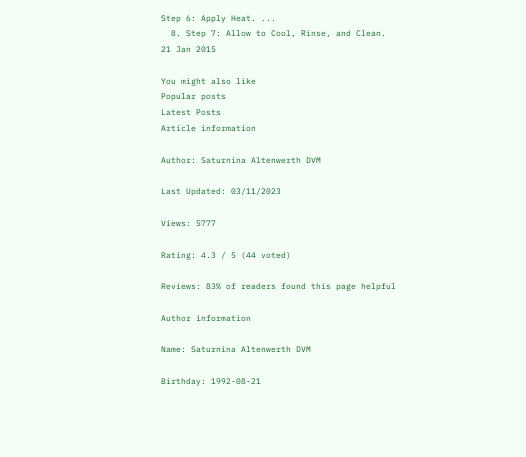Step 6: Apply Heat. ...
  8. Step 7: Allow to Cool, Rinse, and Clean.
21 Jan 2015

You might also like
Popular posts
Latest Posts
Article information

Author: Saturnina Altenwerth DVM

Last Updated: 03/11/2023

Views: 5777

Rating: 4.3 / 5 (44 voted)

Reviews: 83% of readers found this page helpful

Author information

Name: Saturnina Altenwerth DVM

Birthday: 1992-08-21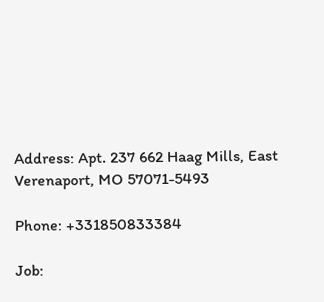Address: Apt. 237 662 Haag Mills, East Verenaport, MO 57071-5493

Phone: +331850833384

Job: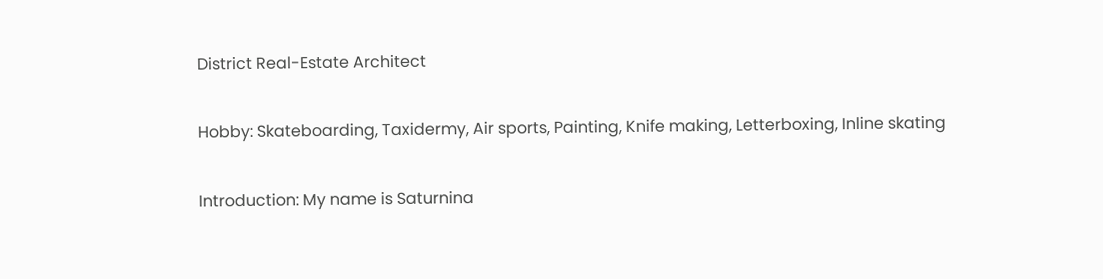District Real-Estate Architect

Hobby: Skateboarding, Taxidermy, Air sports, Painting, Knife making, Letterboxing, Inline skating

Introduction: My name is Saturnina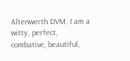Altenwerth DVM, I am a witty, perfect, combative, beautiful,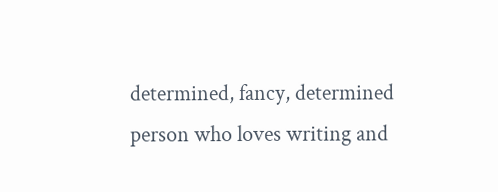determined, fancy, determined person who loves writing and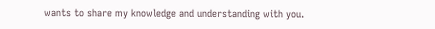wants to share my knowledge and understanding with you.